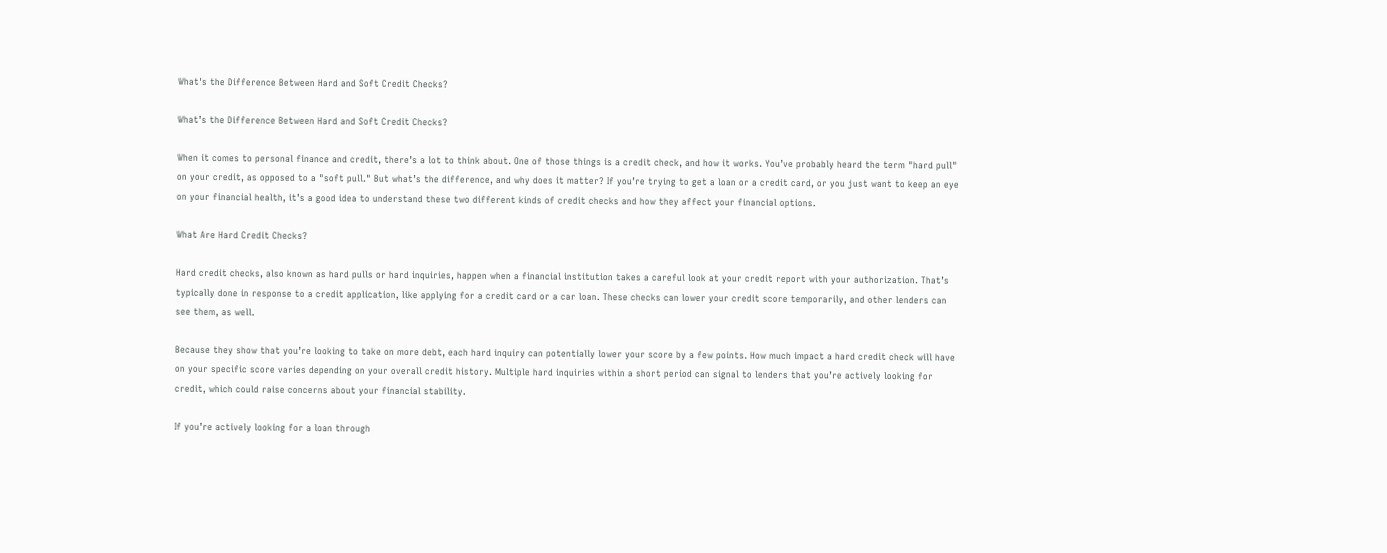What's the Difference Between Hard and Soft Credit Checks?

What’s the Difference Between Hard and Soft Credit Checks?

When it comes to personal finance and credit, there’s a lot to think about. One of those things is a credit check, and how it works. You’ve probably heard the term "hard pull" on your credit, as opposed to a "soft pull." But what’s the difference, and why does it matter? If you’re trying to get a loan or a credit card, or you just want to keep an eye on your financial health, it’s a good idea to understand these two different kinds of credit checks and how they affect your financial options.

What Are Hard Credit Checks?

Hard credit checks, also known as hard pulls or hard inquiries, happen when a financial institution takes a careful look at your credit report with your authorization. That’s typically done in response to a credit application, like applying for a credit card or a car loan. These checks can lower your credit score temporarily, and other lenders can see them, as well.

Because they show that you’re looking to take on more debt, each hard inquiry can potentially lower your score by a few points. How much impact a hard credit check will have on your specific score varies depending on your overall credit history. Multiple hard inquiries within a short period can signal to lenders that you’re actively looking for credit, which could raise concerns about your financial stability.

If you’re actively looking for a loan through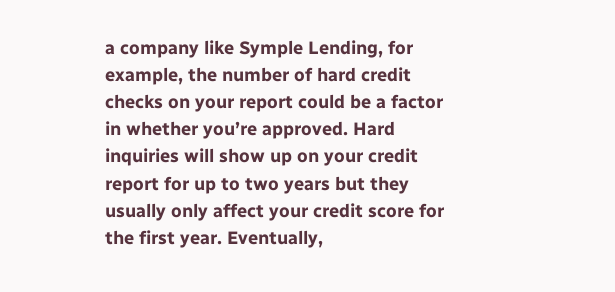a company like Symple Lending, for example, the number of hard credit checks on your report could be a factor in whether you’re approved. Hard inquiries will show up on your credit report for up to two years but they usually only affect your credit score for the first year. Eventually,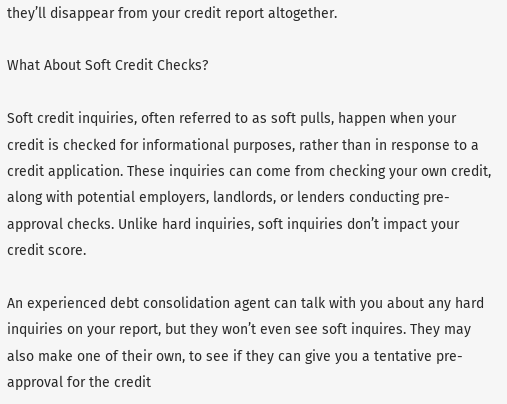they’ll disappear from your credit report altogether.

What About Soft Credit Checks?

Soft credit inquiries, often referred to as soft pulls, happen when your credit is checked for informational purposes, rather than in response to a credit application. These inquiries can come from checking your own credit, along with potential employers, landlords, or lenders conducting pre-approval checks. Unlike hard inquiries, soft inquiries don’t impact your credit score.

An experienced debt consolidation agent can talk with you about any hard inquiries on your report, but they won’t even see soft inquires. They may also make one of their own, to see if they can give you a tentative pre-approval for the credit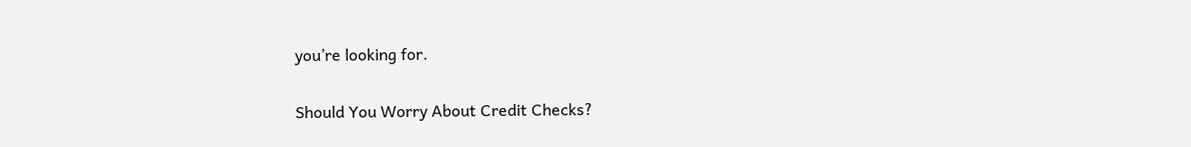you’re looking for.

Should You Worry About Credit Checks?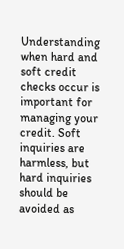Understanding when hard and soft credit checks occur is important for managing your credit. Soft inquiries are harmless, but hard inquiries should be avoided as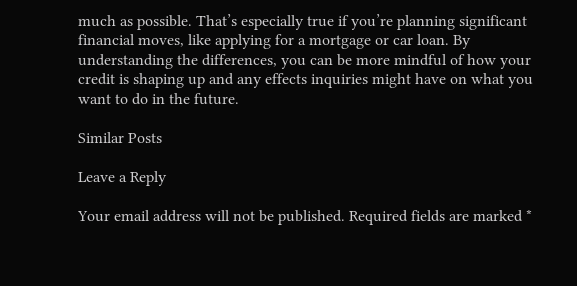much as possible. That’s especially true if you’re planning significant financial moves, like applying for a mortgage or car loan. By understanding the differences, you can be more mindful of how your credit is shaping up and any effects inquiries might have on what you want to do in the future.

Similar Posts

Leave a Reply

Your email address will not be published. Required fields are marked *